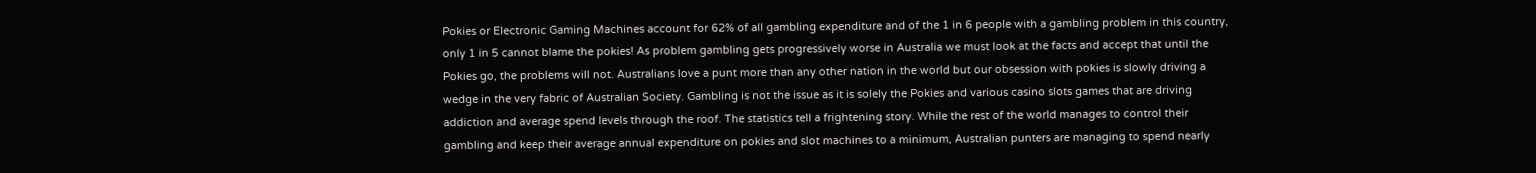Pokies or Electronic Gaming Machines account for 62% of all gambling expenditure and of the 1 in 6 people with a gambling problem in this country, only 1 in 5 cannot blame the pokies! As problem gambling gets progressively worse in Australia we must look at the facts and accept that until the Pokies go, the problems will not. Australians love a punt more than any other nation in the world but our obsession with pokies is slowly driving a wedge in the very fabric of Australian Society. Gambling is not the issue as it is solely the Pokies and various casino slots games that are driving addiction and average spend levels through the roof. The statistics tell a frightening story. While the rest of the world manages to control their gambling and keep their average annual expenditure on pokies and slot machines to a minimum, Australian punters are managing to spend nearly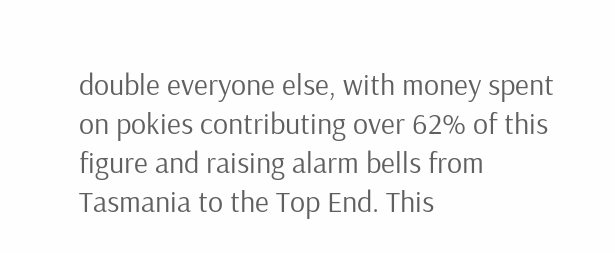double everyone else, with money spent on pokies contributing over 62% of this figure and raising alarm bells from Tasmania to the Top End. This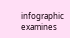infographic examines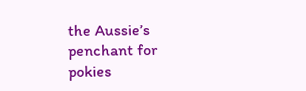the Aussie’s penchant for pokies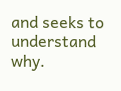and seeks to understand why.